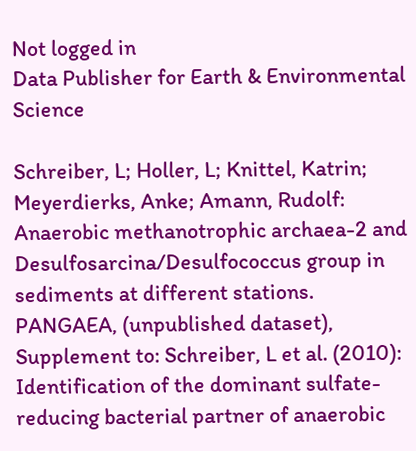Not logged in
Data Publisher for Earth & Environmental Science

Schreiber, L; Holler, L; Knittel, Katrin; Meyerdierks, Anke; Amann, Rudolf: Anaerobic methanotrophic archaea-2 and Desulfosarcina/Desulfococcus group in sediments at different stations. PANGAEA, (unpublished dataset), Supplement to: Schreiber, L et al. (2010): Identification of the dominant sulfate-reducing bacterial partner of anaerobic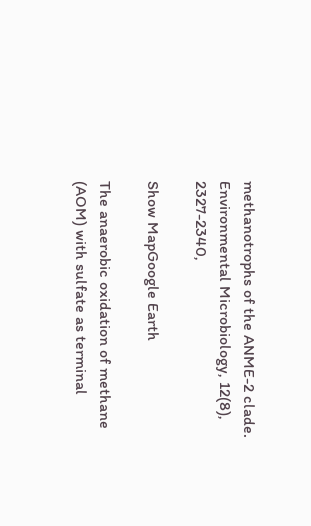methanotrophs of the ANME-2 clade. Environmental Microbiology, 12(8), 2327-2340,

Show MapGoogle Earth

The anaerobic oxidation of methane (AOM) with sulfate as terminal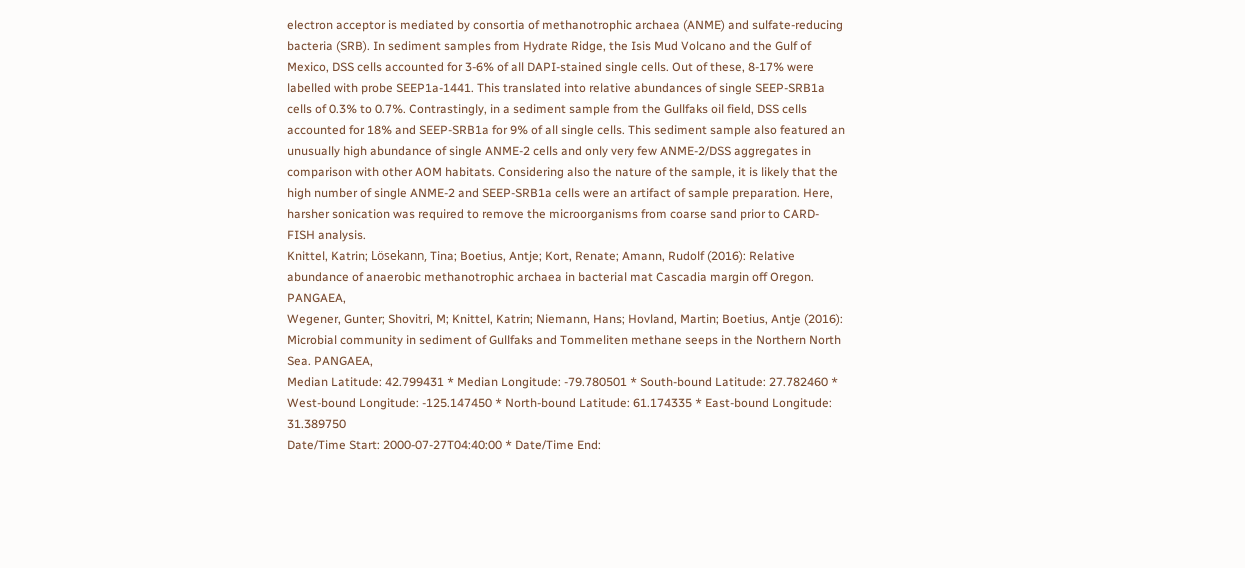electron acceptor is mediated by consortia of methanotrophic archaea (ANME) and sulfate-reducing bacteria (SRB). In sediment samples from Hydrate Ridge, the Isis Mud Volcano and the Gulf of Mexico, DSS cells accounted for 3-6% of all DAPI-stained single cells. Out of these, 8-17% were labelled with probe SEEP1a-1441. This translated into relative abundances of single SEEP-SRB1a cells of 0.3% to 0.7%. Contrastingly, in a sediment sample from the Gullfaks oil field, DSS cells accounted for 18% and SEEP-SRB1a for 9% of all single cells. This sediment sample also featured an unusually high abundance of single ANME-2 cells and only very few ANME-2/DSS aggregates in comparison with other AOM habitats. Considering also the nature of the sample, it is likely that the high number of single ANME-2 and SEEP-SRB1a cells were an artifact of sample preparation. Here, harsher sonication was required to remove the microorganisms from coarse sand prior to CARD-FISH analysis.
Knittel, Katrin; Lösekann, Tina; Boetius, Antje; Kort, Renate; Amann, Rudolf (2016): Relative abundance of anaerobic methanotrophic archaea in bacterial mat Cascadia margin off Oregon. PANGAEA,
Wegener, Gunter; Shovitri, M; Knittel, Katrin; Niemann, Hans; Hovland, Martin; Boetius, Antje (2016): Microbial community in sediment of Gullfaks and Tommeliten methane seeps in the Northern North Sea. PANGAEA,
Median Latitude: 42.799431 * Median Longitude: -79.780501 * South-bound Latitude: 27.782460 * West-bound Longitude: -125.147450 * North-bound Latitude: 61.174335 * East-bound Longitude: 31.389750
Date/Time Start: 2000-07-27T04:40:00 * Date/Time End: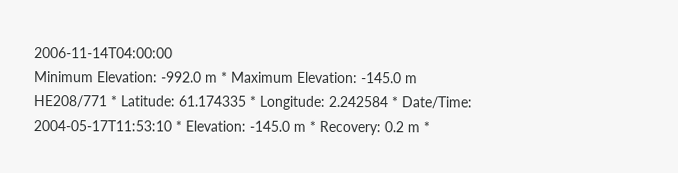2006-11-14T04:00:00
Minimum Elevation: -992.0 m * Maximum Elevation: -145.0 m
HE208/771 * Latitude: 61.174335 * Longitude: 2.242584 * Date/Time: 2004-05-17T11:53:10 * Elevation: -145.0 m * Recovery: 0.2 m *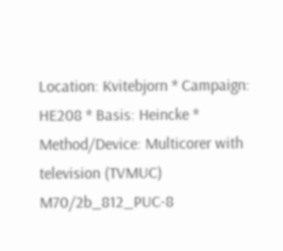Location: Kvitebjorn * Campaign: HE208 * Basis: Heincke * Method/Device: Multicorer with television (TVMUC)
M70/2b_812_PUC-8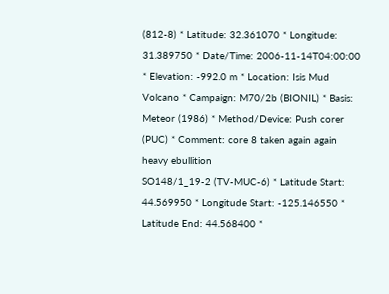(812-8) * Latitude: 32.361070 * Longitude: 31.389750 * Date/Time: 2006-11-14T04:00:00 * Elevation: -992.0 m * Location: Isis Mud Volcano * Campaign: M70/2b (BIONIL) * Basis: Meteor (1986) * Method/Device: Push corer (PUC) * Comment: core 8 taken again again heavy ebullition
SO148/1_19-2 (TV-MUC-6) * Latitude Start: 44.569950 * Longitude Start: -125.146550 * Latitude End: 44.568400 *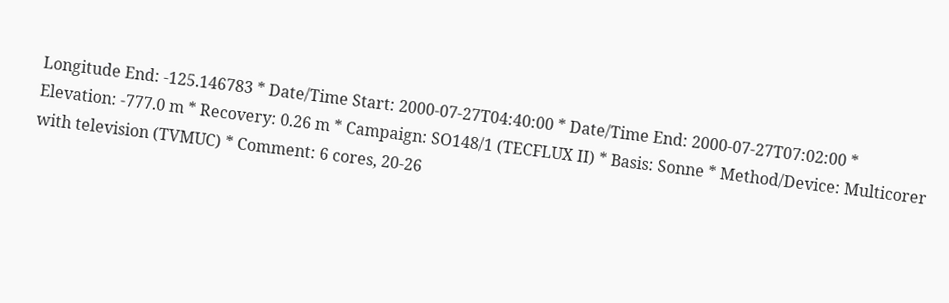Longitude End: -125.146783 * Date/Time Start: 2000-07-27T04:40:00 * Date/Time End: 2000-07-27T07:02:00 * Elevation: -777.0 m * Recovery: 0.26 m * Campaign: SO148/1 (TECFLUX II) * Basis: Sonne * Method/Device: Multicorer with television (TVMUC) * Comment: 6 cores, 20-26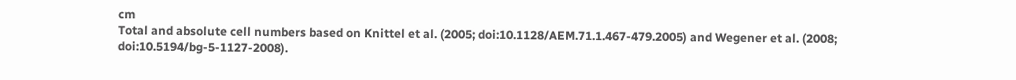cm
Total and absolute cell numbers based on Knittel et al. (2005; doi:10.1128/AEM.71.1.467-479.2005) and Wegener et al. (2008; doi:10.5194/bg-5-1127-2008).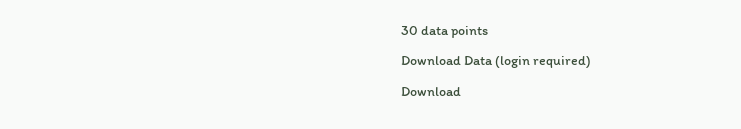30 data points

Download Data (login required)

Download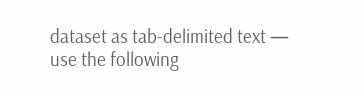dataset as tab-delimited text — use the following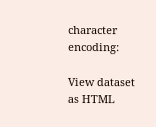character encoding:

View dataset as HTML